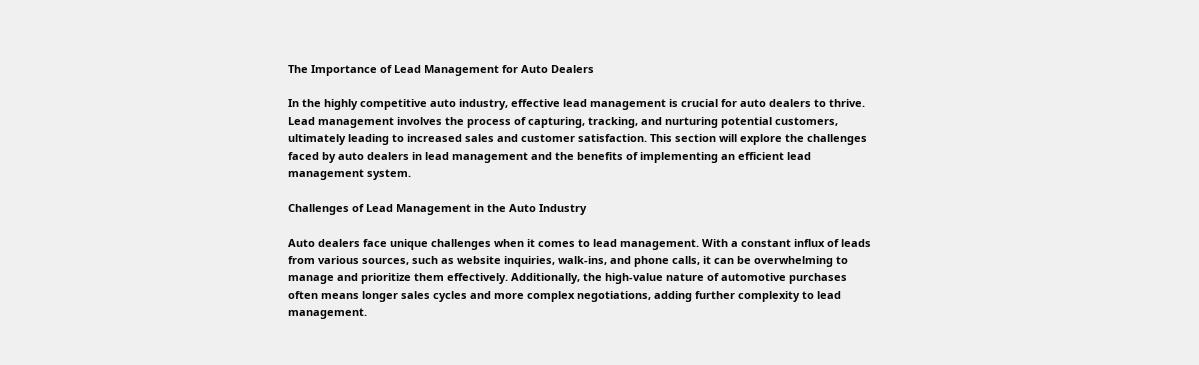The Importance of Lead Management for Auto Dealers

In the highly competitive auto industry, effective lead management is crucial for auto dealers to thrive. Lead management involves the process of capturing, tracking, and nurturing potential customers, ultimately leading to increased sales and customer satisfaction. This section will explore the challenges faced by auto dealers in lead management and the benefits of implementing an efficient lead management system.

Challenges of Lead Management in the Auto Industry

Auto dealers face unique challenges when it comes to lead management. With a constant influx of leads from various sources, such as website inquiries, walk-ins, and phone calls, it can be overwhelming to manage and prioritize them effectively. Additionally, the high-value nature of automotive purchases often means longer sales cycles and more complex negotiations, adding further complexity to lead management.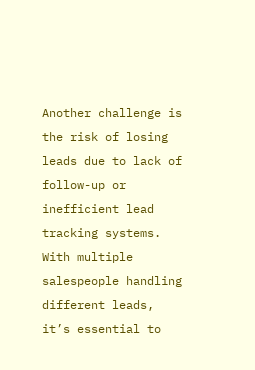Another challenge is the risk of losing leads due to lack of follow-up or inefficient lead tracking systems. With multiple salespeople handling different leads, it’s essential to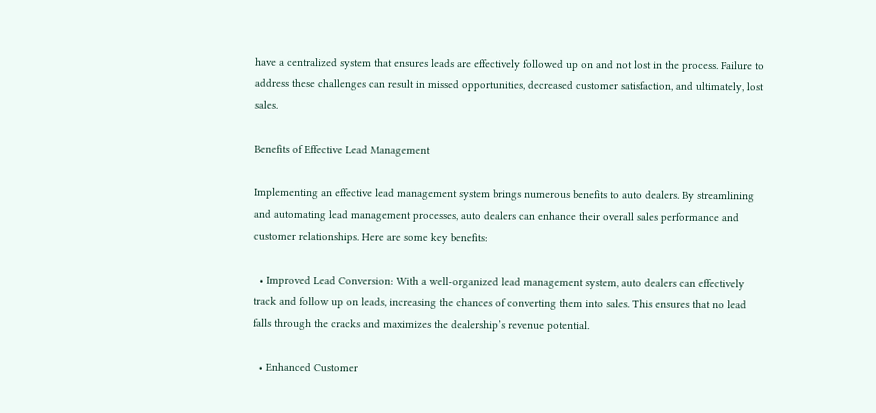have a centralized system that ensures leads are effectively followed up on and not lost in the process. Failure to address these challenges can result in missed opportunities, decreased customer satisfaction, and ultimately, lost sales.

Benefits of Effective Lead Management

Implementing an effective lead management system brings numerous benefits to auto dealers. By streamlining and automating lead management processes, auto dealers can enhance their overall sales performance and customer relationships. Here are some key benefits:

  • Improved Lead Conversion: With a well-organized lead management system, auto dealers can effectively track and follow up on leads, increasing the chances of converting them into sales. This ensures that no lead falls through the cracks and maximizes the dealership’s revenue potential.

  • Enhanced Customer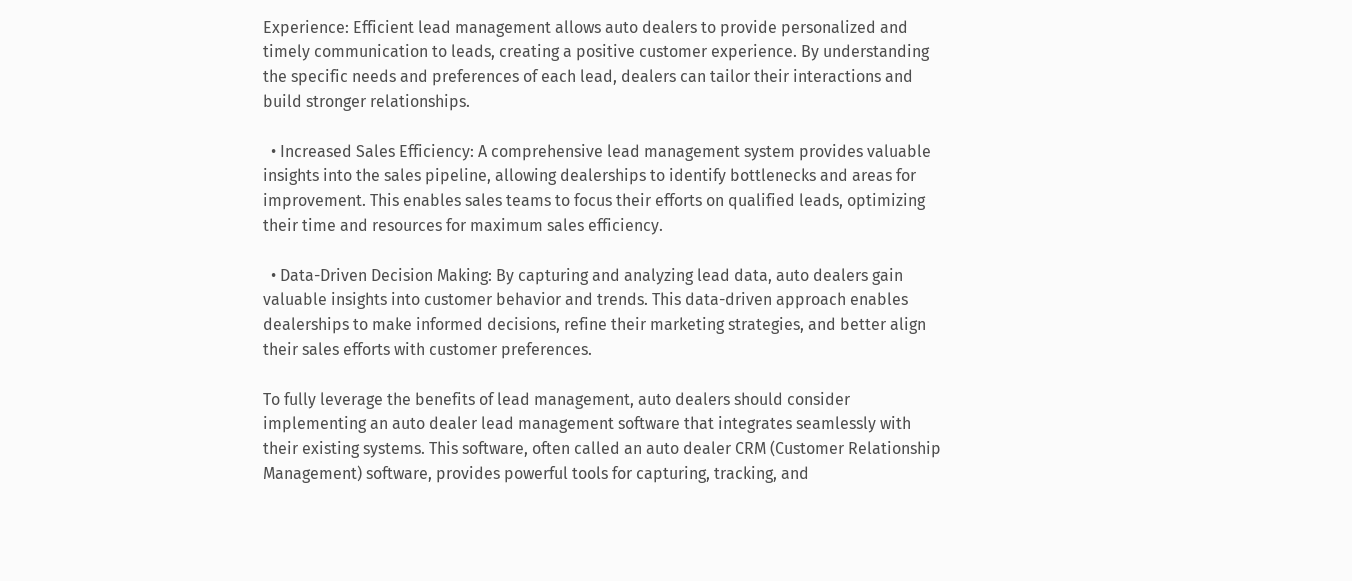Experience: Efficient lead management allows auto dealers to provide personalized and timely communication to leads, creating a positive customer experience. By understanding the specific needs and preferences of each lead, dealers can tailor their interactions and build stronger relationships.

  • Increased Sales Efficiency: A comprehensive lead management system provides valuable insights into the sales pipeline, allowing dealerships to identify bottlenecks and areas for improvement. This enables sales teams to focus their efforts on qualified leads, optimizing their time and resources for maximum sales efficiency.

  • Data-Driven Decision Making: By capturing and analyzing lead data, auto dealers gain valuable insights into customer behavior and trends. This data-driven approach enables dealerships to make informed decisions, refine their marketing strategies, and better align their sales efforts with customer preferences.

To fully leverage the benefits of lead management, auto dealers should consider implementing an auto dealer lead management software that integrates seamlessly with their existing systems. This software, often called an auto dealer CRM (Customer Relationship Management) software, provides powerful tools for capturing, tracking, and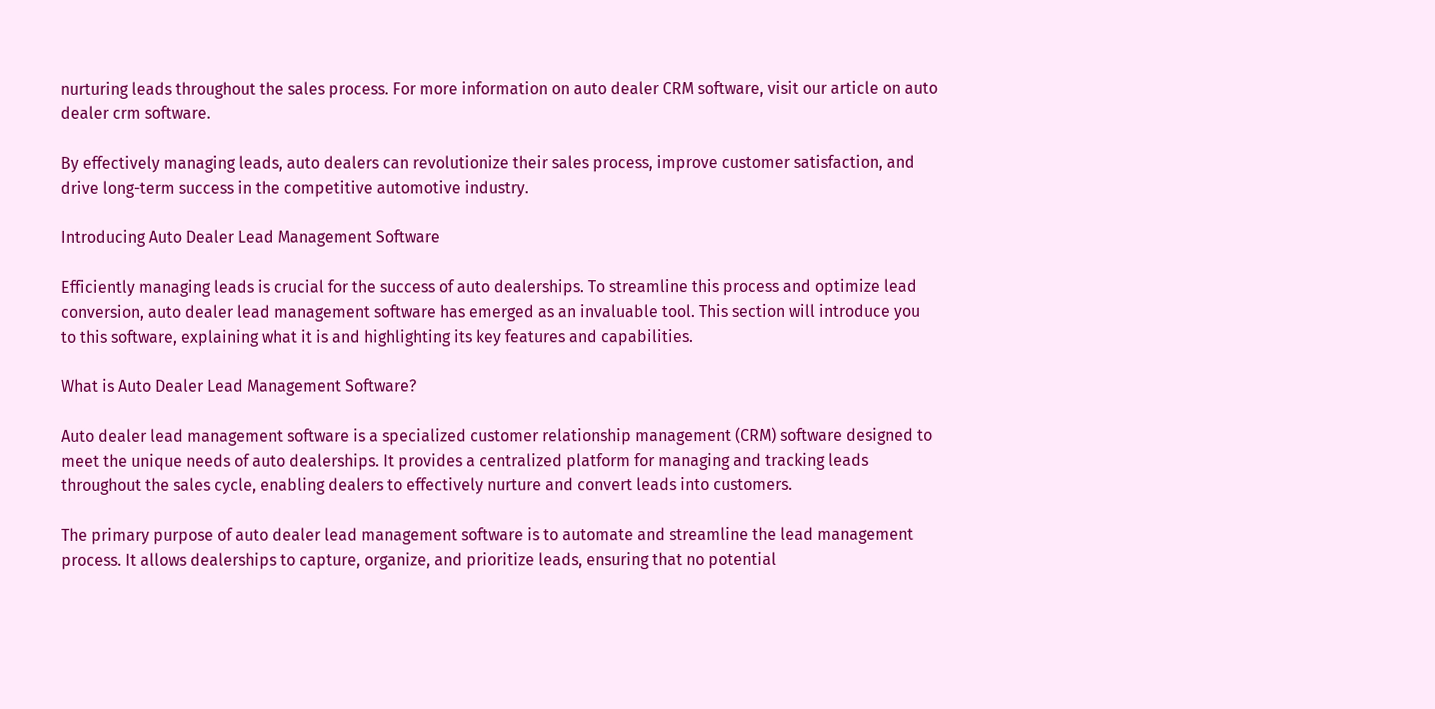nurturing leads throughout the sales process. For more information on auto dealer CRM software, visit our article on auto dealer crm software.

By effectively managing leads, auto dealers can revolutionize their sales process, improve customer satisfaction, and drive long-term success in the competitive automotive industry.

Introducing Auto Dealer Lead Management Software

Efficiently managing leads is crucial for the success of auto dealerships. To streamline this process and optimize lead conversion, auto dealer lead management software has emerged as an invaluable tool. This section will introduce you to this software, explaining what it is and highlighting its key features and capabilities.

What is Auto Dealer Lead Management Software?

Auto dealer lead management software is a specialized customer relationship management (CRM) software designed to meet the unique needs of auto dealerships. It provides a centralized platform for managing and tracking leads throughout the sales cycle, enabling dealers to effectively nurture and convert leads into customers.

The primary purpose of auto dealer lead management software is to automate and streamline the lead management process. It allows dealerships to capture, organize, and prioritize leads, ensuring that no potential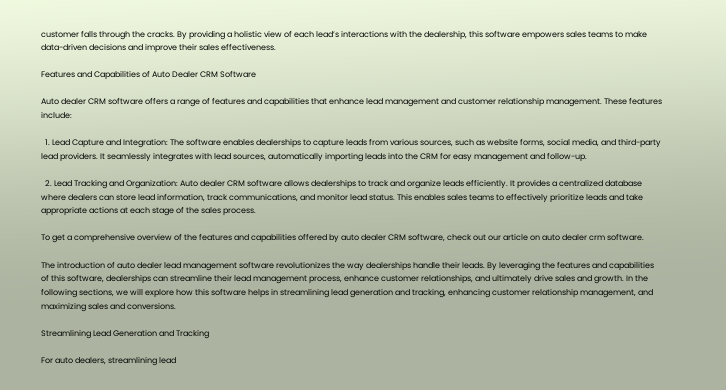customer falls through the cracks. By providing a holistic view of each lead’s interactions with the dealership, this software empowers sales teams to make data-driven decisions and improve their sales effectiveness.

Features and Capabilities of Auto Dealer CRM Software

Auto dealer CRM software offers a range of features and capabilities that enhance lead management and customer relationship management. These features include:

  1. Lead Capture and Integration: The software enables dealerships to capture leads from various sources, such as website forms, social media, and third-party lead providers. It seamlessly integrates with lead sources, automatically importing leads into the CRM for easy management and follow-up.

  2. Lead Tracking and Organization: Auto dealer CRM software allows dealerships to track and organize leads efficiently. It provides a centralized database where dealers can store lead information, track communications, and monitor lead status. This enables sales teams to effectively prioritize leads and take appropriate actions at each stage of the sales process.

To get a comprehensive overview of the features and capabilities offered by auto dealer CRM software, check out our article on auto dealer crm software.

The introduction of auto dealer lead management software revolutionizes the way dealerships handle their leads. By leveraging the features and capabilities of this software, dealerships can streamline their lead management process, enhance customer relationships, and ultimately drive sales and growth. In the following sections, we will explore how this software helps in streamlining lead generation and tracking, enhancing customer relationship management, and maximizing sales and conversions.

Streamlining Lead Generation and Tracking

For auto dealers, streamlining lead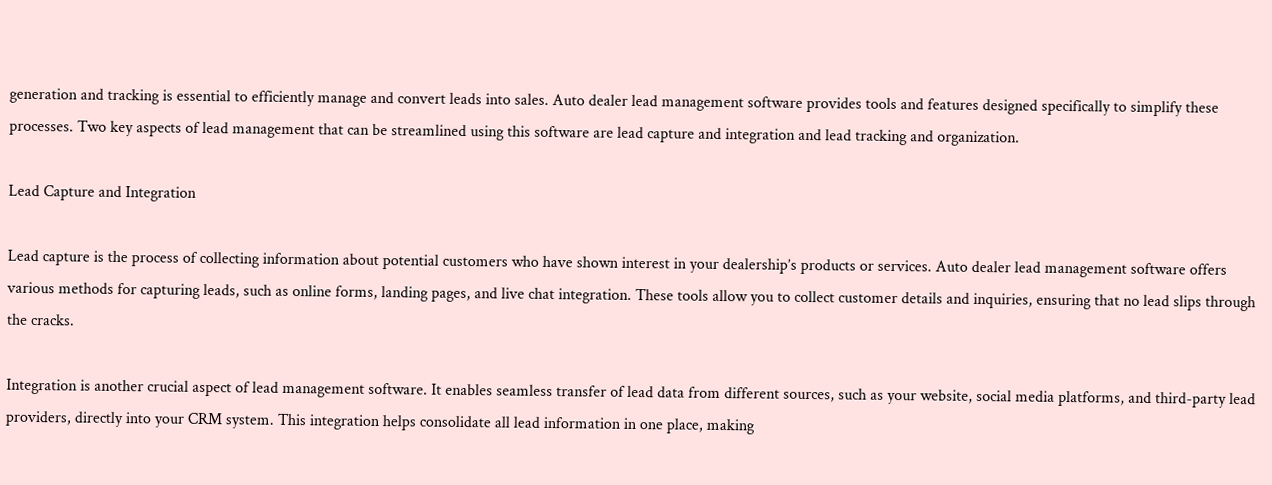generation and tracking is essential to efficiently manage and convert leads into sales. Auto dealer lead management software provides tools and features designed specifically to simplify these processes. Two key aspects of lead management that can be streamlined using this software are lead capture and integration and lead tracking and organization.

Lead Capture and Integration

Lead capture is the process of collecting information about potential customers who have shown interest in your dealership’s products or services. Auto dealer lead management software offers various methods for capturing leads, such as online forms, landing pages, and live chat integration. These tools allow you to collect customer details and inquiries, ensuring that no lead slips through the cracks.

Integration is another crucial aspect of lead management software. It enables seamless transfer of lead data from different sources, such as your website, social media platforms, and third-party lead providers, directly into your CRM system. This integration helps consolidate all lead information in one place, making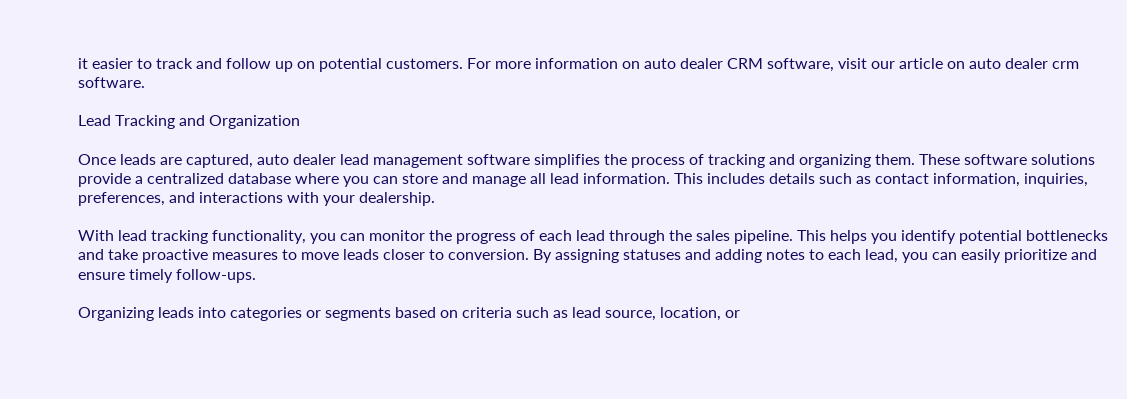it easier to track and follow up on potential customers. For more information on auto dealer CRM software, visit our article on auto dealer crm software.

Lead Tracking and Organization

Once leads are captured, auto dealer lead management software simplifies the process of tracking and organizing them. These software solutions provide a centralized database where you can store and manage all lead information. This includes details such as contact information, inquiries, preferences, and interactions with your dealership.

With lead tracking functionality, you can monitor the progress of each lead through the sales pipeline. This helps you identify potential bottlenecks and take proactive measures to move leads closer to conversion. By assigning statuses and adding notes to each lead, you can easily prioritize and ensure timely follow-ups.

Organizing leads into categories or segments based on criteria such as lead source, location, or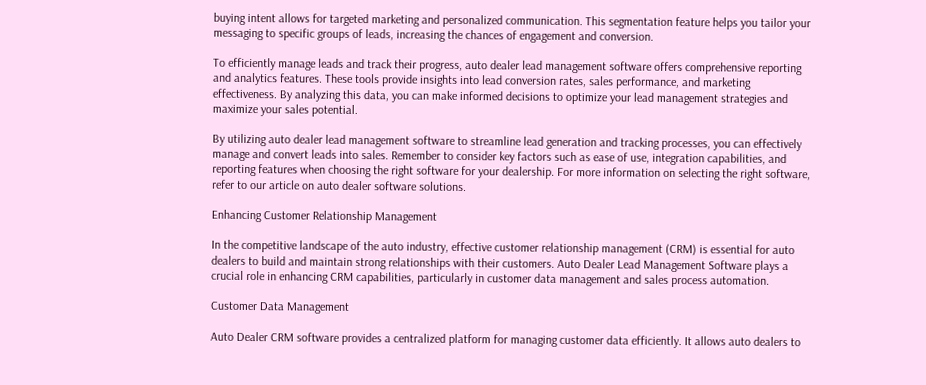buying intent allows for targeted marketing and personalized communication. This segmentation feature helps you tailor your messaging to specific groups of leads, increasing the chances of engagement and conversion.

To efficiently manage leads and track their progress, auto dealer lead management software offers comprehensive reporting and analytics features. These tools provide insights into lead conversion rates, sales performance, and marketing effectiveness. By analyzing this data, you can make informed decisions to optimize your lead management strategies and maximize your sales potential.

By utilizing auto dealer lead management software to streamline lead generation and tracking processes, you can effectively manage and convert leads into sales. Remember to consider key factors such as ease of use, integration capabilities, and reporting features when choosing the right software for your dealership. For more information on selecting the right software, refer to our article on auto dealer software solutions.

Enhancing Customer Relationship Management

In the competitive landscape of the auto industry, effective customer relationship management (CRM) is essential for auto dealers to build and maintain strong relationships with their customers. Auto Dealer Lead Management Software plays a crucial role in enhancing CRM capabilities, particularly in customer data management and sales process automation.

Customer Data Management

Auto Dealer CRM software provides a centralized platform for managing customer data efficiently. It allows auto dealers to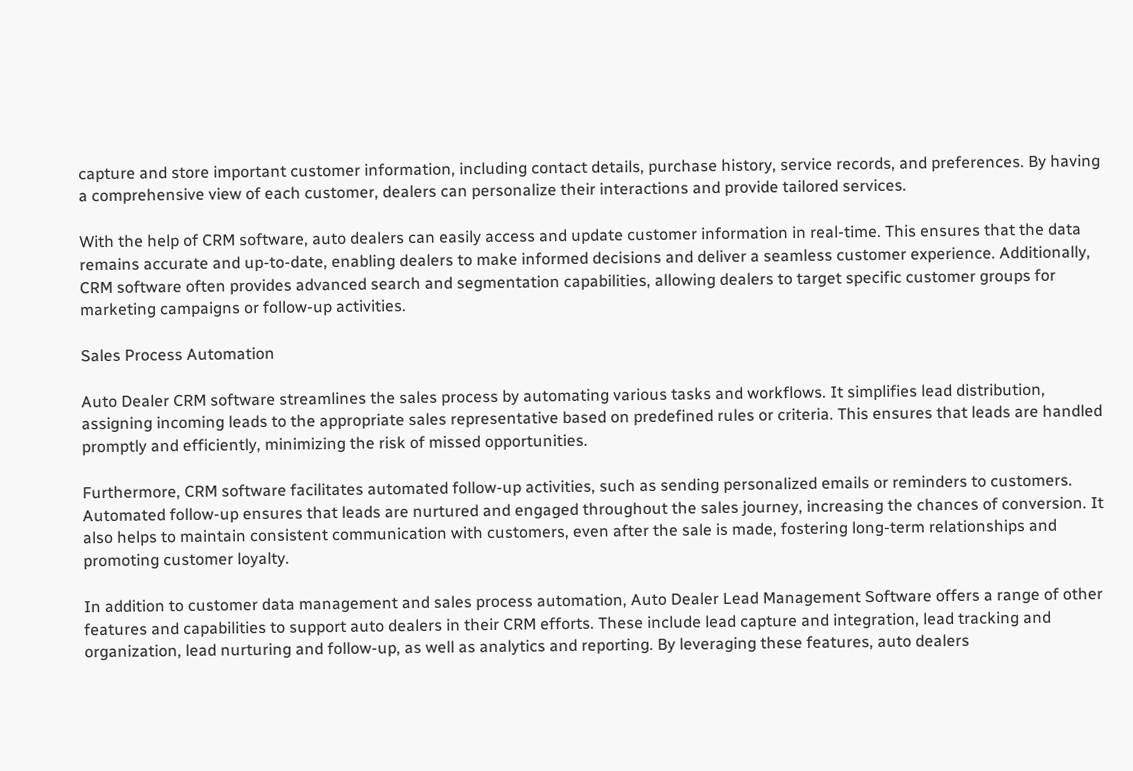capture and store important customer information, including contact details, purchase history, service records, and preferences. By having a comprehensive view of each customer, dealers can personalize their interactions and provide tailored services.

With the help of CRM software, auto dealers can easily access and update customer information in real-time. This ensures that the data remains accurate and up-to-date, enabling dealers to make informed decisions and deliver a seamless customer experience. Additionally, CRM software often provides advanced search and segmentation capabilities, allowing dealers to target specific customer groups for marketing campaigns or follow-up activities.

Sales Process Automation

Auto Dealer CRM software streamlines the sales process by automating various tasks and workflows. It simplifies lead distribution, assigning incoming leads to the appropriate sales representative based on predefined rules or criteria. This ensures that leads are handled promptly and efficiently, minimizing the risk of missed opportunities.

Furthermore, CRM software facilitates automated follow-up activities, such as sending personalized emails or reminders to customers. Automated follow-up ensures that leads are nurtured and engaged throughout the sales journey, increasing the chances of conversion. It also helps to maintain consistent communication with customers, even after the sale is made, fostering long-term relationships and promoting customer loyalty.

In addition to customer data management and sales process automation, Auto Dealer Lead Management Software offers a range of other features and capabilities to support auto dealers in their CRM efforts. These include lead capture and integration, lead tracking and organization, lead nurturing and follow-up, as well as analytics and reporting. By leveraging these features, auto dealers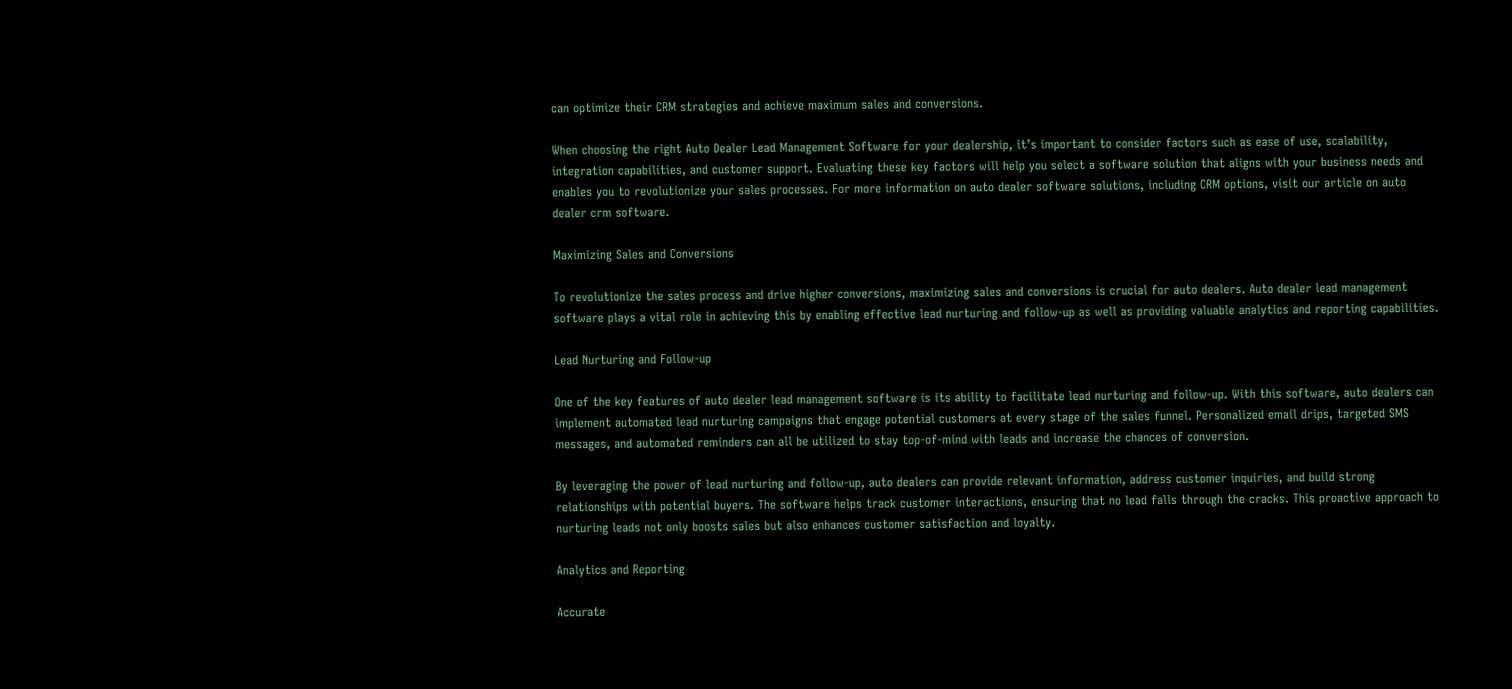can optimize their CRM strategies and achieve maximum sales and conversions.

When choosing the right Auto Dealer Lead Management Software for your dealership, it’s important to consider factors such as ease of use, scalability, integration capabilities, and customer support. Evaluating these key factors will help you select a software solution that aligns with your business needs and enables you to revolutionize your sales processes. For more information on auto dealer software solutions, including CRM options, visit our article on auto dealer crm software.

Maximizing Sales and Conversions

To revolutionize the sales process and drive higher conversions, maximizing sales and conversions is crucial for auto dealers. Auto dealer lead management software plays a vital role in achieving this by enabling effective lead nurturing and follow-up as well as providing valuable analytics and reporting capabilities.

Lead Nurturing and Follow-up

One of the key features of auto dealer lead management software is its ability to facilitate lead nurturing and follow-up. With this software, auto dealers can implement automated lead nurturing campaigns that engage potential customers at every stage of the sales funnel. Personalized email drips, targeted SMS messages, and automated reminders can all be utilized to stay top-of-mind with leads and increase the chances of conversion.

By leveraging the power of lead nurturing and follow-up, auto dealers can provide relevant information, address customer inquiries, and build strong relationships with potential buyers. The software helps track customer interactions, ensuring that no lead falls through the cracks. This proactive approach to nurturing leads not only boosts sales but also enhances customer satisfaction and loyalty.

Analytics and Reporting

Accurate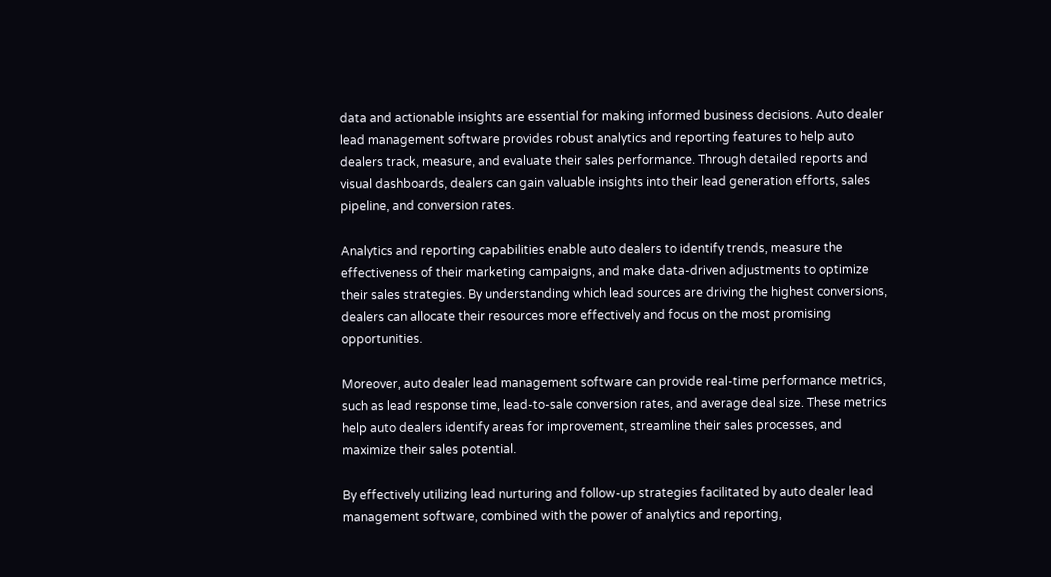data and actionable insights are essential for making informed business decisions. Auto dealer lead management software provides robust analytics and reporting features to help auto dealers track, measure, and evaluate their sales performance. Through detailed reports and visual dashboards, dealers can gain valuable insights into their lead generation efforts, sales pipeline, and conversion rates.

Analytics and reporting capabilities enable auto dealers to identify trends, measure the effectiveness of their marketing campaigns, and make data-driven adjustments to optimize their sales strategies. By understanding which lead sources are driving the highest conversions, dealers can allocate their resources more effectively and focus on the most promising opportunities.

Moreover, auto dealer lead management software can provide real-time performance metrics, such as lead response time, lead-to-sale conversion rates, and average deal size. These metrics help auto dealers identify areas for improvement, streamline their sales processes, and maximize their sales potential.

By effectively utilizing lead nurturing and follow-up strategies facilitated by auto dealer lead management software, combined with the power of analytics and reporting,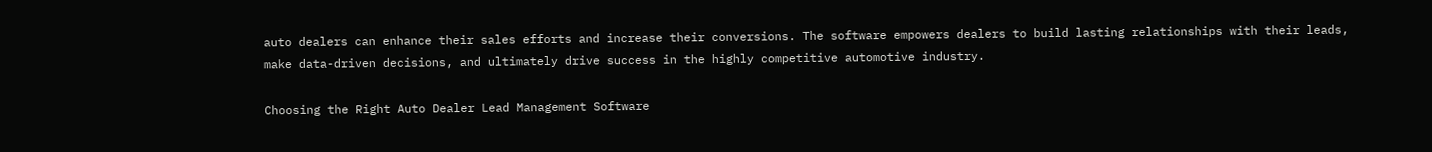auto dealers can enhance their sales efforts and increase their conversions. The software empowers dealers to build lasting relationships with their leads, make data-driven decisions, and ultimately drive success in the highly competitive automotive industry.

Choosing the Right Auto Dealer Lead Management Software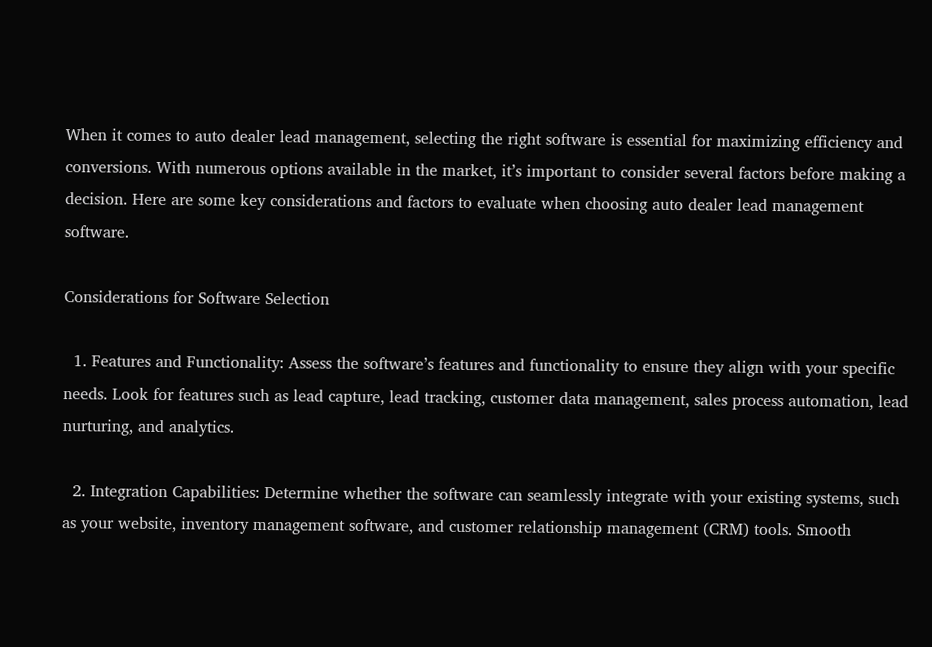When it comes to auto dealer lead management, selecting the right software is essential for maximizing efficiency and conversions. With numerous options available in the market, it’s important to consider several factors before making a decision. Here are some key considerations and factors to evaluate when choosing auto dealer lead management software.

Considerations for Software Selection

  1. Features and Functionality: Assess the software’s features and functionality to ensure they align with your specific needs. Look for features such as lead capture, lead tracking, customer data management, sales process automation, lead nurturing, and analytics.

  2. Integration Capabilities: Determine whether the software can seamlessly integrate with your existing systems, such as your website, inventory management software, and customer relationship management (CRM) tools. Smooth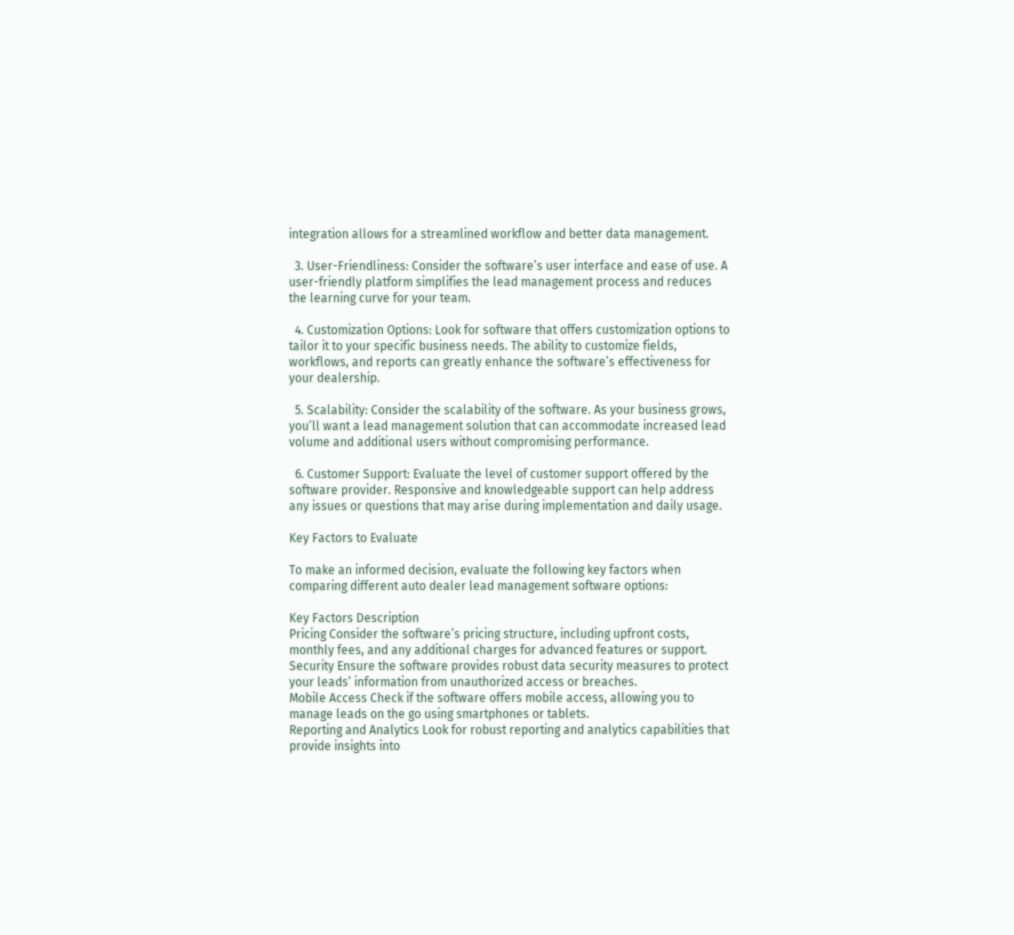integration allows for a streamlined workflow and better data management.

  3. User-Friendliness: Consider the software’s user interface and ease of use. A user-friendly platform simplifies the lead management process and reduces the learning curve for your team.

  4. Customization Options: Look for software that offers customization options to tailor it to your specific business needs. The ability to customize fields, workflows, and reports can greatly enhance the software’s effectiveness for your dealership.

  5. Scalability: Consider the scalability of the software. As your business grows, you’ll want a lead management solution that can accommodate increased lead volume and additional users without compromising performance.

  6. Customer Support: Evaluate the level of customer support offered by the software provider. Responsive and knowledgeable support can help address any issues or questions that may arise during implementation and daily usage.

Key Factors to Evaluate

To make an informed decision, evaluate the following key factors when comparing different auto dealer lead management software options:

Key Factors Description
Pricing Consider the software’s pricing structure, including upfront costs, monthly fees, and any additional charges for advanced features or support.
Security Ensure the software provides robust data security measures to protect your leads’ information from unauthorized access or breaches.
Mobile Access Check if the software offers mobile access, allowing you to manage leads on the go using smartphones or tablets.
Reporting and Analytics Look for robust reporting and analytics capabilities that provide insights into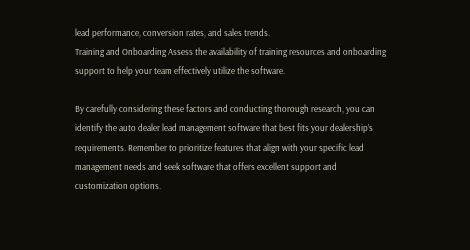lead performance, conversion rates, and sales trends.
Training and Onboarding Assess the availability of training resources and onboarding support to help your team effectively utilize the software.

By carefully considering these factors and conducting thorough research, you can identify the auto dealer lead management software that best fits your dealership’s requirements. Remember to prioritize features that align with your specific lead management needs and seek software that offers excellent support and customization options.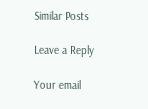Similar Posts

Leave a Reply

Your email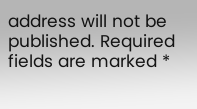address will not be published. Required fields are marked *